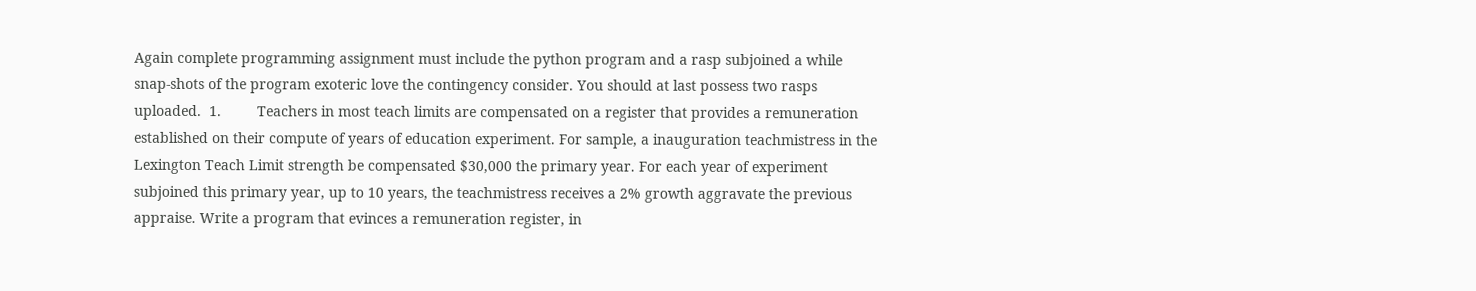Again complete programming assignment must include the python program and a rasp subjoined a while snap-shots of the program exoteric love the contingency consider. You should at last possess two rasps uploaded.  1.         Teachers in most teach limits are compensated on a register that provides a remuneration established on their compute of years of education experiment. For sample, a inauguration teachmistress in the Lexington Teach Limit strength be compensated $30,000 the primary year. For each year of experiment subjoined this primary year, up to 10 years, the teachmistress receives a 2% growth aggravate the previous appraise. Write a program that evinces a remuneration register, in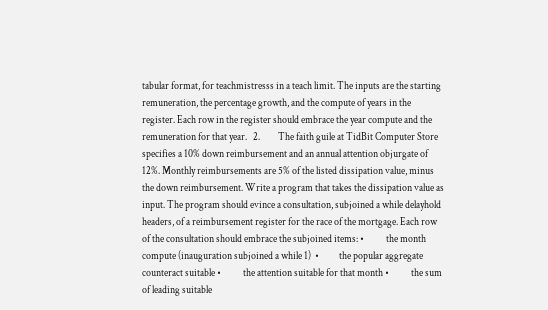tabular format, for teachmistresss in a teach limit. The inputs are the starting remuneration, the percentage growth, and the compute of years in the register. Each row in the register should embrace the year compute and the remuneration for that year.   2.         The faith guile at TidBit Computer Store specifies a 10% down reimbursement and an annual attention objurgate of 12%. Monthly reimbursements are 5% of the listed dissipation value, minus the down reimbursement. Write a program that takes the dissipation value as input. The program should evince a consultation, subjoined a while delayhold headers, of a reimbursement register for the race of the mortgage. Each row of the consultation should embrace the subjoined items: •           the month compute (inauguration subjoined a while 1)  •          the popular aggregate counteract suitable •           the attention suitable for that month •           the sum of leading suitable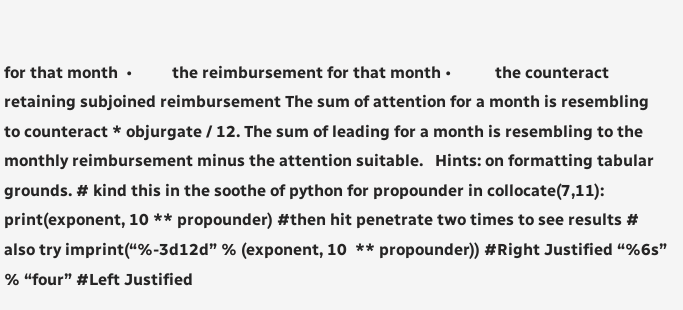for that month  •          the reimbursement for that month •           the counteract retaining subjoined reimbursement The sum of attention for a month is resembling to counteract * objurgate / 12. The sum of leading for a month is resembling to the monthly reimbursement minus the attention suitable.   Hints: on formatting tabular grounds. # kind this in the soothe of python for propounder in collocate(7,11):       print(exponent, 10 ** propounder) #then hit penetrate two times to see results # also try imprint(“%-3d12d” % (exponent, 10  ** propounder)) #Right Justified “%6s” % “four” #Left Justified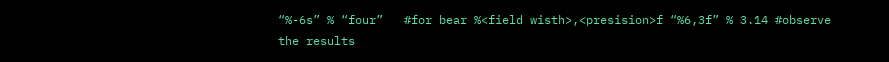“%-6s” % “four”   #for bear %<field wisth>,<presision>f “%6,3f” % 3.14 #observe the results